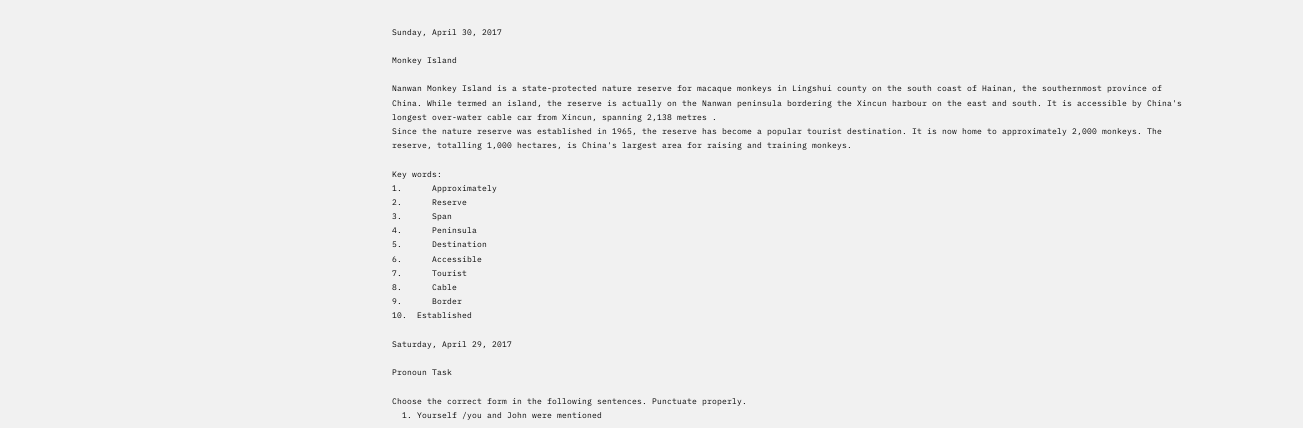Sunday, April 30, 2017

Monkey Island

Nanwan Monkey Island is a state-protected nature reserve for macaque monkeys in Lingshui county on the south coast of Hainan, the southernmost province of China. While termed an island, the reserve is actually on the Nanwan peninsula bordering the Xincun harbour on the east and south. It is accessible by China's longest over-water cable car from Xincun, spanning 2,138 metres .
Since the nature reserve was established in 1965, the reserve has become a popular tourist destination. It is now home to approximately 2,000 monkeys. The reserve, totalling 1,000 hectares, is China's largest area for raising and training monkeys.

Key words:
1.      Approximately
2.      Reserve
3.      Span
4.      Peninsula
5.      Destination
6.      Accessible
7.      Tourist
8.      Cable
9.      Border
10.  Established

Saturday, April 29, 2017

Pronoun Task

Choose the correct form in the following sentences. Punctuate properly.
  1. Yourself /you and John were mentioned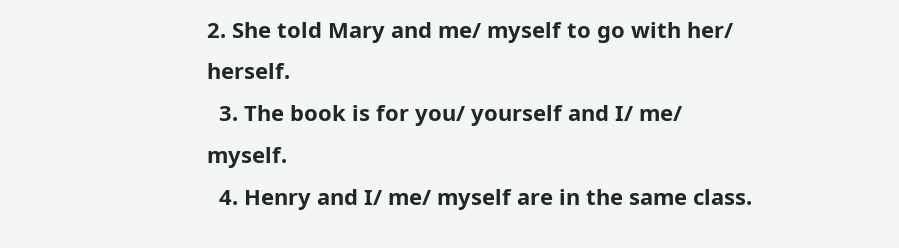2. She told Mary and me/ myself to go with her/ herself.
  3. The book is for you/ yourself and I/ me/ myself.
  4. Henry and I/ me/ myself are in the same class.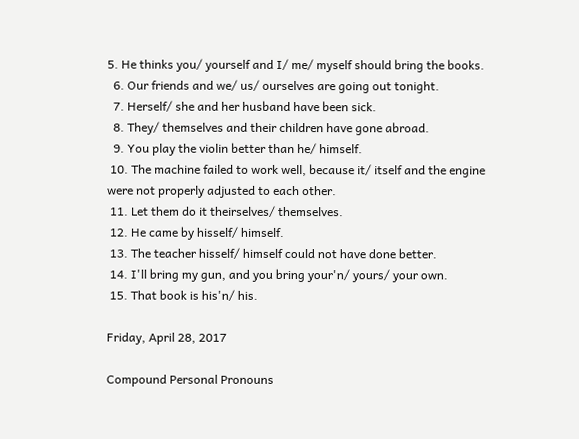5. He thinks you/ yourself and I/ me/ myself should bring the books.
  6. Our friends and we/ us/ ourselves are going out tonight.
  7. Herself/ she and her husband have been sick.
  8. They/ themselves and their children have gone abroad.
  9. You play the violin better than he/ himself.
 10. The machine failed to work well, because it/ itself and the engine were not properly adjusted to each other.
 11. Let them do it theirselves/ themselves.
 12. He came by hisself/ himself.
 13. The teacher hisself/ himself could not have done better.
 14. I'll bring my gun, and you bring your'n/ yours/ your own.
 15. That book is his'n/ his.

Friday, April 28, 2017

Compound Personal Pronouns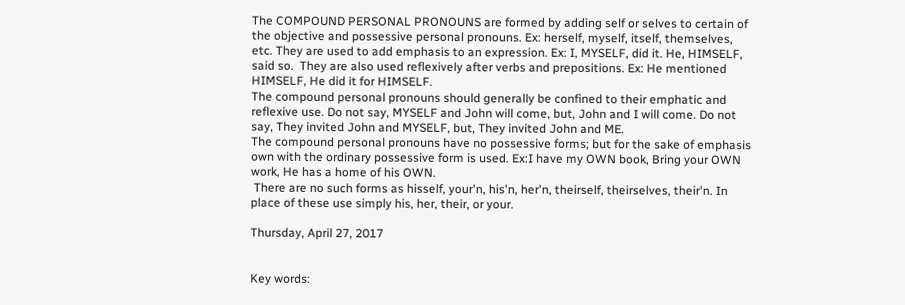The COMPOUND PERSONAL PRONOUNS are formed by adding self or selves to certain of the objective and possessive personal pronouns. Ex: herself, myself, itself, themselves, etc. They are used to add emphasis to an expression. Ex: I, MYSELF, did it. He, HIMSELF, said so.  They are also used reflexively after verbs and prepositions. Ex: He mentioned HIMSELF, He did it for HIMSELF.
The compound personal pronouns should generally be confined to their emphatic and reflexive use. Do not say, MYSELF and John will come, but, John and I will come. Do not say, They invited John and MYSELF, but, They invited John and ME.
The compound personal pronouns have no possessive forms; but for the sake of emphasis own with the ordinary possessive form is used. Ex:I have my OWN book, Bring your OWN work, He has a home of his OWN.
 There are no such forms as hisself, your'n, his'n, her'n, theirself, theirselves, their'n. In place of these use simply his, her, their, or your.

Thursday, April 27, 2017


Key words: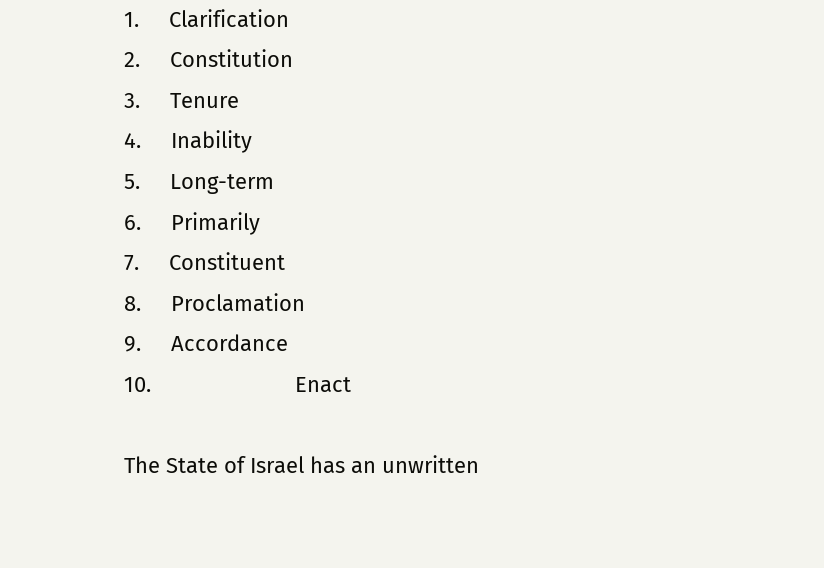1.     Clarification
2.     Constitution
3.     Tenure
4.     Inability
5.     Long-term
6.     Primarily
7.     Constituent
8.     Proclamation
9.     Accordance
10.                        Enact

The State of Israel has an unwritten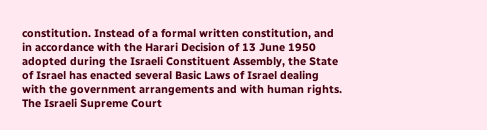constitution. Instead of a formal written constitution, and in accordance with the Harari Decision of 13 June 1950 adopted during the Israeli Constituent Assembly, the State of Israel has enacted several Basic Laws of Israel dealing with the government arrangements and with human rights. The Israeli Supreme Court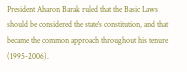President Aharon Barak ruled that the Basic Laws should be considered the state's constitution, and that became the common approach throughout his tenure (1995-2006).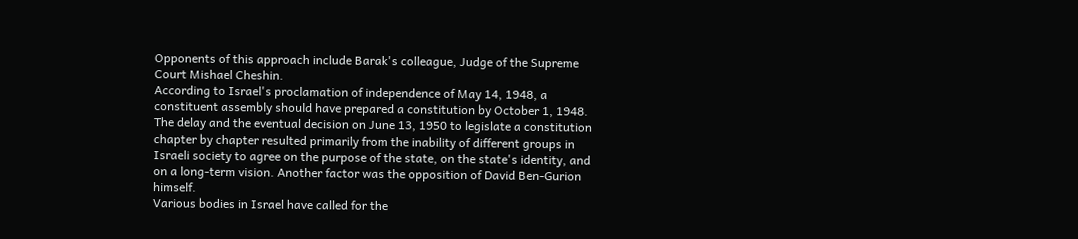Opponents of this approach include Barak's colleague, Judge of the Supreme Court Mishael Cheshin.
According to Israel's proclamation of independence of May 14, 1948, a constituent assembly should have prepared a constitution by October 1, 1948. The delay and the eventual decision on June 13, 1950 to legislate a constitution chapter by chapter resulted primarily from the inability of different groups in Israeli society to agree on the purpose of the state, on the state's identity, and on a long-term vision. Another factor was the opposition of David Ben-Gurion himself.
Various bodies in Israel have called for the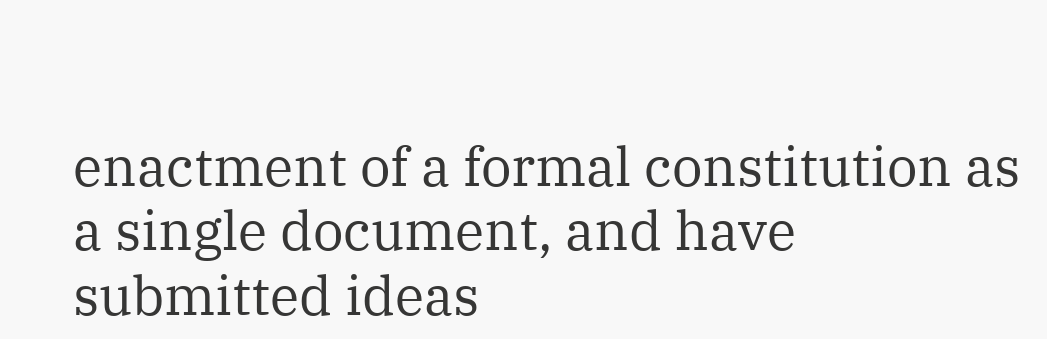enactment of a formal constitution as a single document, and have submitted ideas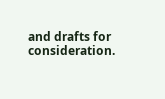and drafts for consideration.